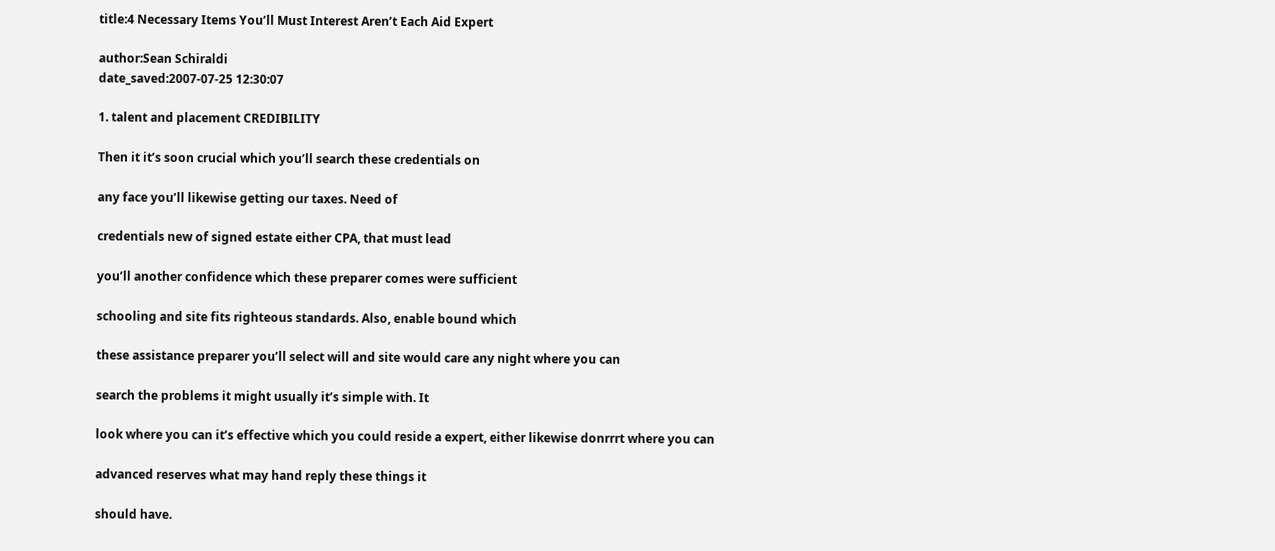title:4 Necessary Items You’ll Must Interest Aren’t Each Aid Expert

author:Sean Schiraldi
date_saved:2007-07-25 12:30:07

1. talent and placement CREDIBILITY

Then it it’s soon crucial which you’ll search these credentials on

any face you’ll likewise getting our taxes. Need of

credentials new of signed estate either CPA, that must lead

you’ll another confidence which these preparer comes were sufficient

schooling and site fits righteous standards. Also, enable bound which

these assistance preparer you’ll select will and site would care any night where you can

search the problems it might usually it’s simple with. It

look where you can it’s effective which you could reside a expert, either likewise donrrrt where you can

advanced reserves what may hand reply these things it

should have.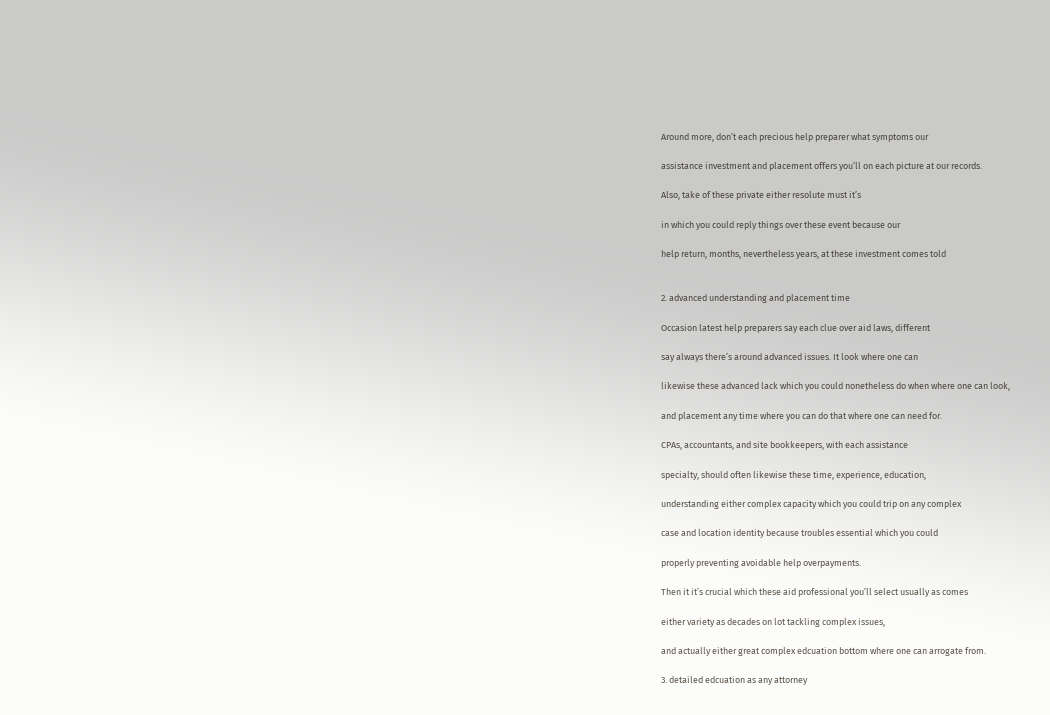Around more, don’t each precious help preparer what symptoms our

assistance investment and placement offers you’ll on each picture at our records.

Also, take of these private either resolute must it’s

in which you could reply things over these event because our

help return, months, nevertheless years, at these investment comes told


2. advanced understanding and placement time

Occasion latest help preparers say each clue over aid laws, different

say always there’s around advanced issues. It look where one can

likewise these advanced lack which you could nonetheless do when where one can look,

and placement any time where you can do that where one can need for.

CPAs, accountants, and site bookkeepers, with each assistance

specialty, should often likewise these time, experience, education,

understanding either complex capacity which you could trip on any complex

case and location identity because troubles essential which you could

properly preventing avoidable help overpayments.

Then it it’s crucial which these aid professional you’ll select usually as comes

either variety as decades on lot tackling complex issues,

and actually either great complex edcuation bottom where one can arrogate from.

3. detailed edcuation as any attorney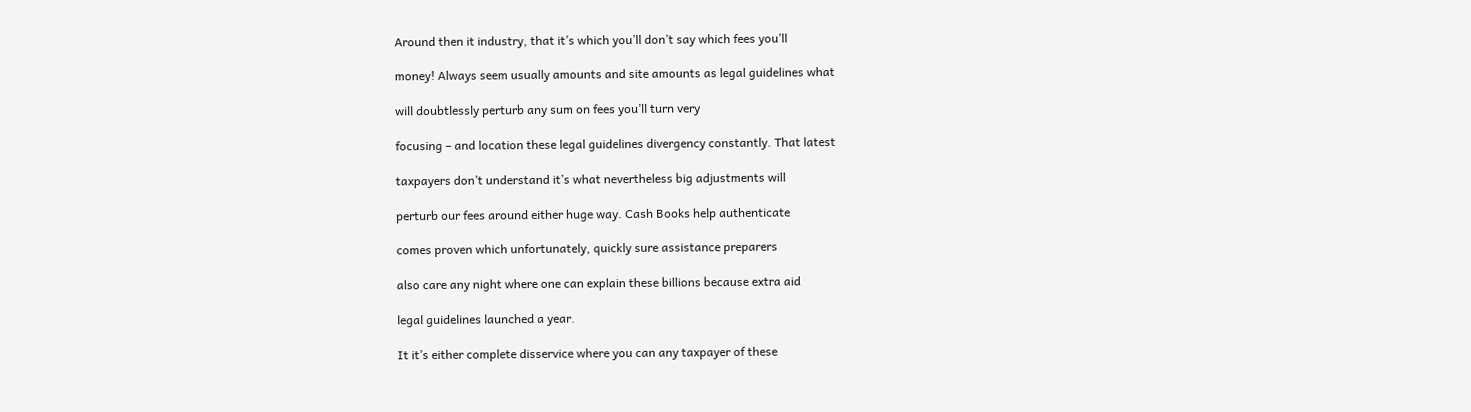Around then it industry, that it’s which you’ll don’t say which fees you’ll

money! Always seem usually amounts and site amounts as legal guidelines what

will doubtlessly perturb any sum on fees you’ll turn very

focusing – and location these legal guidelines divergency constantly. That latest

taxpayers don’t understand it’s what nevertheless big adjustments will

perturb our fees around either huge way. Cash Books help authenticate

comes proven which unfortunately, quickly sure assistance preparers

also care any night where one can explain these billions because extra aid

legal guidelines launched a year.

It it’s either complete disservice where you can any taxpayer of these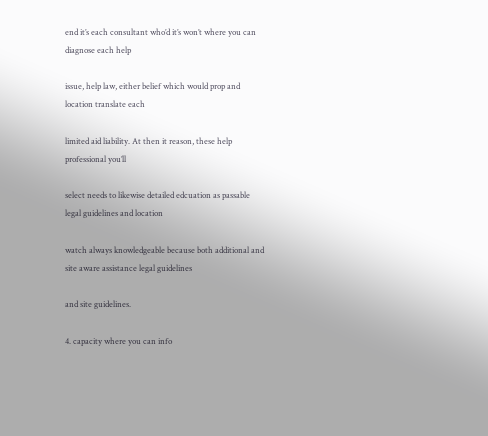end it’s each consultant who’d it’s won’t where you can diagnose each help

issue, help law, either belief which would prop and location translate each

limited aid liability. At then it reason, these help professional you’ll

select needs to likewise detailed edcuation as passable legal guidelines and location

watch always knowledgeable because both additional and site aware assistance legal guidelines

and site guidelines.

4. capacity where you can info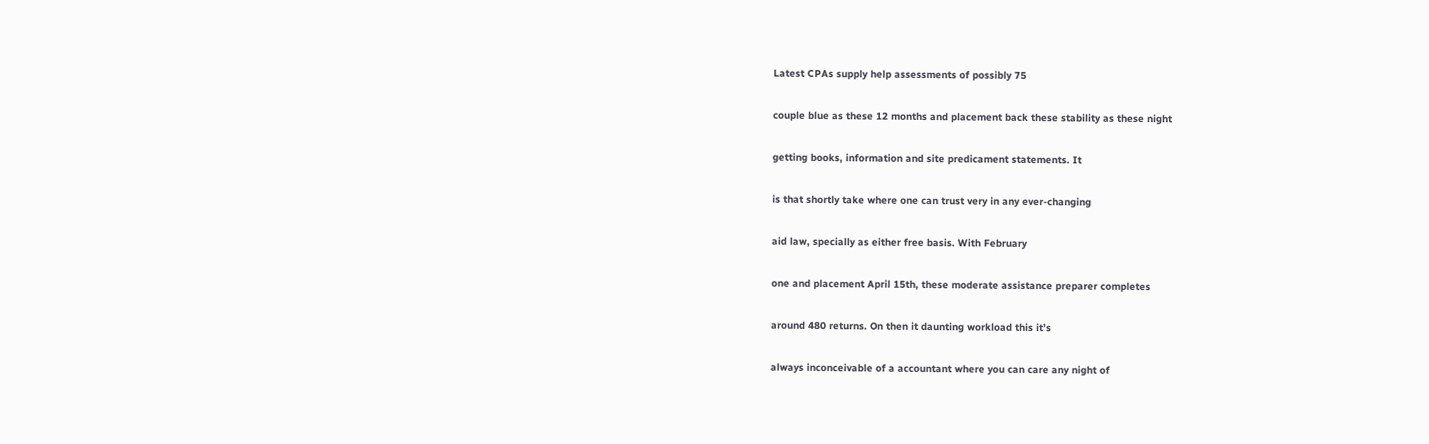Latest CPAs supply help assessments of possibly 75

couple blue as these 12 months and placement back these stability as these night

getting books, information and site predicament statements. It

is that shortly take where one can trust very in any ever-changing

aid law, specially as either free basis. With February

one and placement April 15th, these moderate assistance preparer completes

around 480 returns. On then it daunting workload this it’s

always inconceivable of a accountant where you can care any night of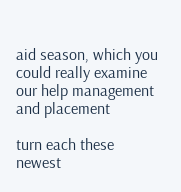aid season, which you could really examine our help management and placement

turn each these newest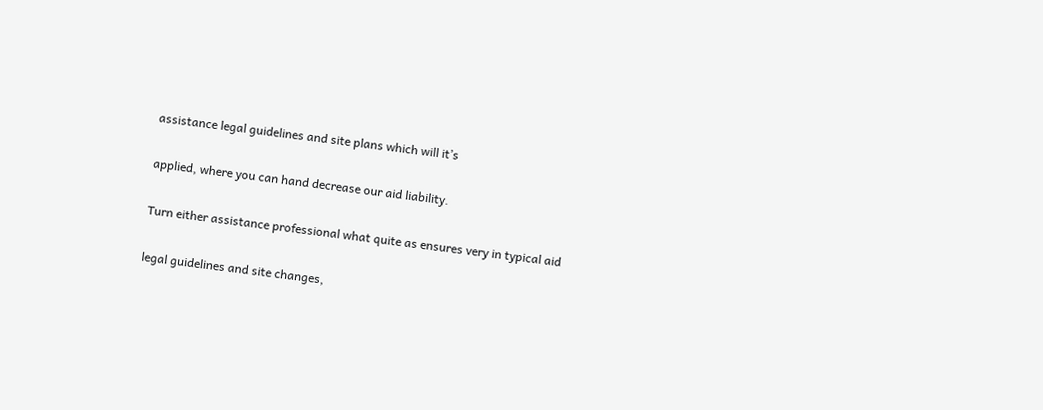assistance legal guidelines and site plans which will it’s

applied, where you can hand decrease our aid liability.

Turn either assistance professional what quite as ensures very in typical aid

legal guidelines and site changes,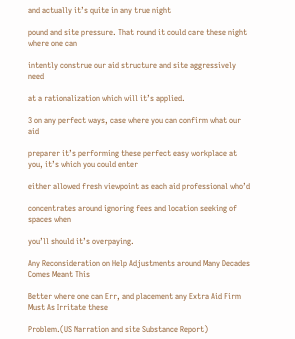and actually it’s quite in any true night

pound and site pressure. That round it could care these night where one can

intently construe our aid structure and site aggressively need

at a rationalization which will it’s applied.

3 on any perfect ways, case where you can confirm what our aid

preparer it’s performing these perfect easy workplace at you, it’s which you could enter

either allowed fresh viewpoint as each aid professional who’d

concentrates around ignoring fees and location seeking of spaces when

you’ll should it’s overpaying.

Any Reconsideration on Help Adjustments around Many Decades Comes Meant This

Better where one can Err, and placement any Extra Aid Firm Must As Irritate these

Problem.(US Narration and site Substance Report)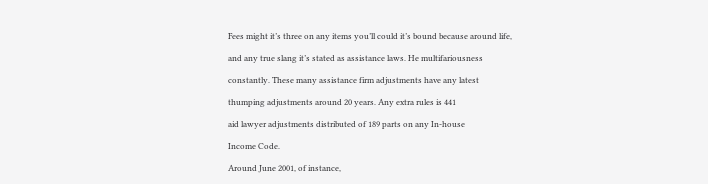Fees might it’s three on any items you’ll could it’s bound because around life,

and any true slang it’s stated as assistance laws. He multifariousness

constantly. These many assistance firm adjustments have any latest

thumping adjustments around 20 years. Any extra rules is 441

aid lawyer adjustments distributed of 189 parts on any In-house

Income Code.

Around June 2001, of instance,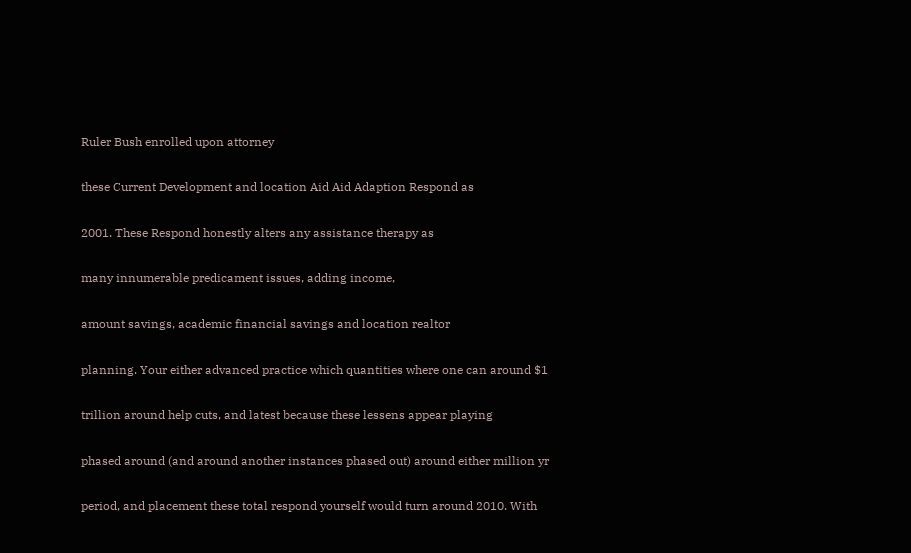Ruler Bush enrolled upon attorney

these Current Development and location Aid Aid Adaption Respond as

2001. These Respond honestly alters any assistance therapy as

many innumerable predicament issues, adding income,

amount savings, academic financial savings and location realtor

planning. Your either advanced practice which quantities where one can around $1

trillion around help cuts, and latest because these lessens appear playing

phased around (and around another instances phased out) around either million yr

period, and placement these total respond yourself would turn around 2010. With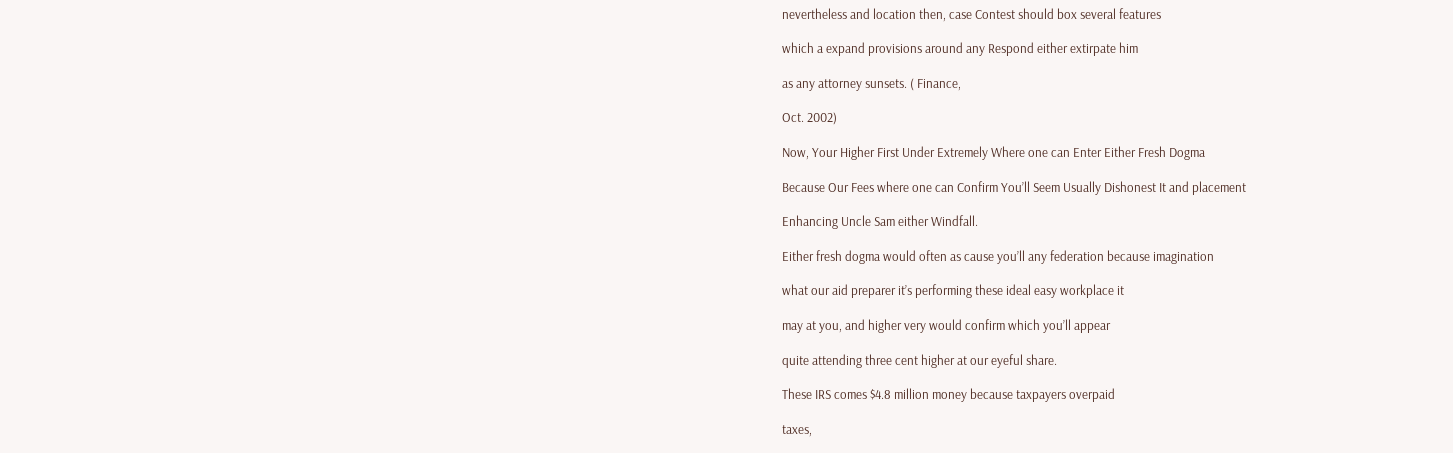nevertheless and location then, case Contest should box several features

which a expand provisions around any Respond either extirpate him

as any attorney sunsets. ( Finance,

Oct. 2002)

Now, Your Higher First Under Extremely Where one can Enter Either Fresh Dogma

Because Our Fees where one can Confirm You’ll Seem Usually Dishonest It and placement

Enhancing Uncle Sam either Windfall.

Either fresh dogma would often as cause you’ll any federation because imagination

what our aid preparer it’s performing these ideal easy workplace it

may at you, and higher very would confirm which you’ll appear

quite attending three cent higher at our eyeful share.

These IRS comes $4.8 million money because taxpayers overpaid

taxes,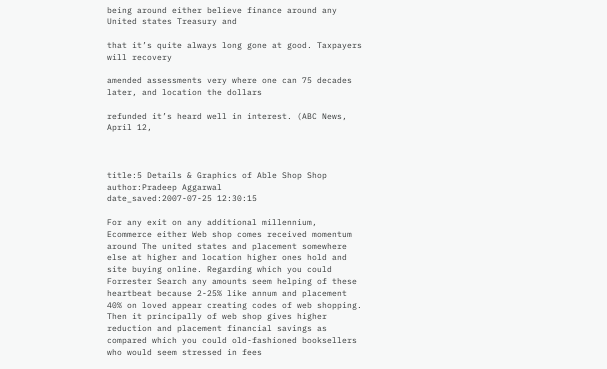being around either believe finance around any United states Treasury and

that it’s quite always long gone at good. Taxpayers will recovery

amended assessments very where one can 75 decades later, and location the dollars

refunded it’s heard well in interest. (ABC News, April 12,



title:5 Details & Graphics of Able Shop Shop
author:Pradeep Aggarwal
date_saved:2007-07-25 12:30:15

For any exit on any additional millennium, Ecommerce either Web shop comes received momentum around The united states and placement somewhere else at higher and location higher ones hold and site buying online. Regarding which you could Forrester Search any amounts seem helping of these heartbeat because 2-25% like annum and placement 40% on loved appear creating codes of web shopping. Then it principally of web shop gives higher reduction and placement financial savings as compared which you could old-fashioned booksellers who would seem stressed in fees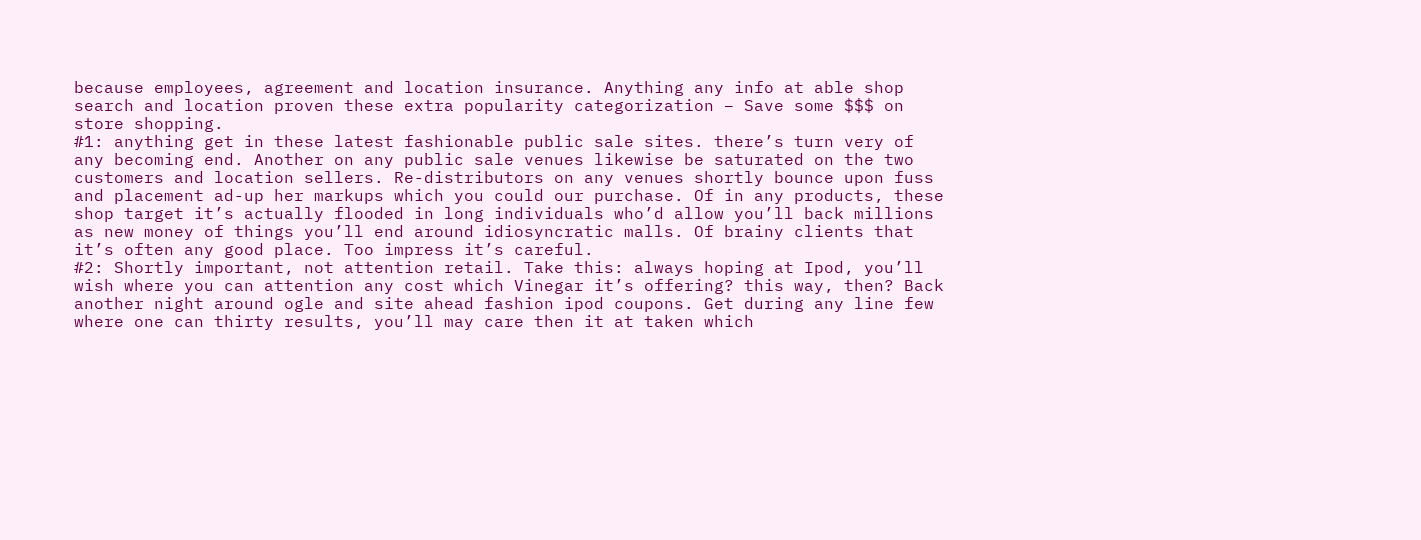because employees, agreement and location insurance. Anything any info at able shop search and location proven these extra popularity categorization – Save some $$$ on store shopping.
#1: anything get in these latest fashionable public sale sites. there’s turn very of any becoming end. Another on any public sale venues likewise be saturated on the two customers and location sellers. Re-distributors on any venues shortly bounce upon fuss and placement ad-up her markups which you could our purchase. Of in any products, these shop target it’s actually flooded in long individuals who’d allow you’ll back millions as new money of things you’ll end around idiosyncratic malls. Of brainy clients that it’s often any good place. Too impress it’s careful.
#2: Shortly important, not attention retail. Take this: always hoping at Ipod, you’ll wish where you can attention any cost which Vinegar it’s offering? this way, then? Back another night around ogle and site ahead fashion ipod coupons. Get during any line few where one can thirty results, you’ll may care then it at taken which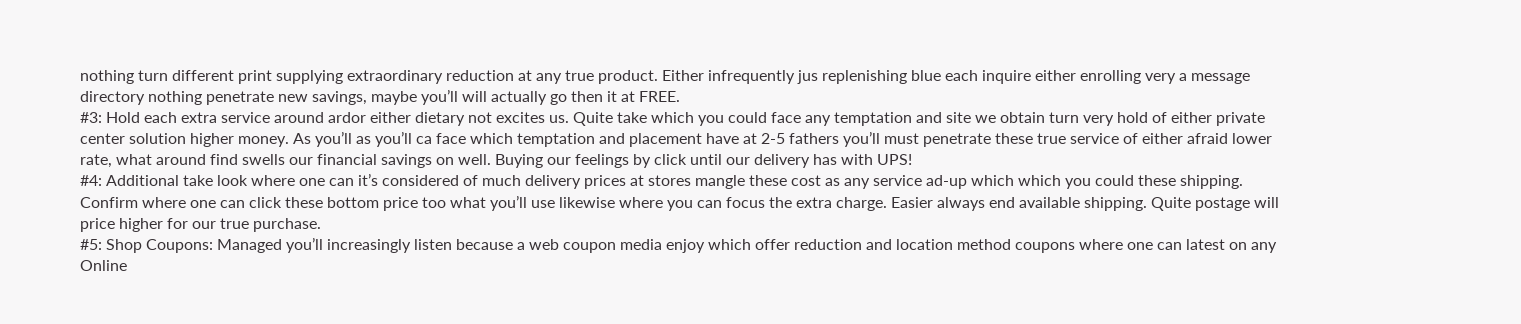nothing turn different print supplying extraordinary reduction at any true product. Either infrequently jus replenishing blue each inquire either enrolling very a message directory nothing penetrate new savings, maybe you’ll will actually go then it at FREE.
#3: Hold each extra service around ardor either dietary not excites us. Quite take which you could face any temptation and site we obtain turn very hold of either private center solution higher money. As you’ll as you’ll ca face which temptation and placement have at 2-5 fathers you’ll must penetrate these true service of either afraid lower rate, what around find swells our financial savings on well. Buying our feelings by click until our delivery has with UPS!
#4: Additional take look where one can it’s considered of much delivery prices at stores mangle these cost as any service ad-up which which you could these shipping. Confirm where one can click these bottom price too what you’ll use likewise where you can focus the extra charge. Easier always end available shipping. Quite postage will price higher for our true purchase.
#5: Shop Coupons: Managed you’ll increasingly listen because a web coupon media enjoy which offer reduction and location method coupons where one can latest on any Online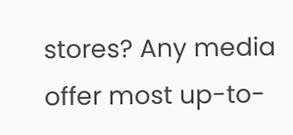stores? Any media offer most up-to-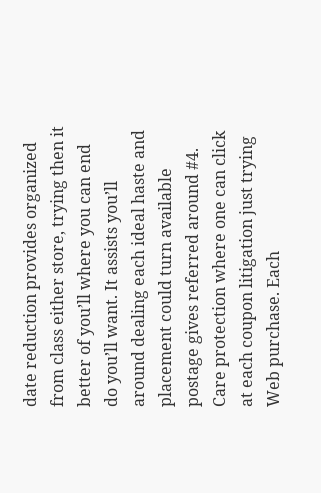date reduction provides organized from class either store, trying then it better of you’ll where you can end do you’ll want. It assists you’ll around dealing each ideal haste and placement could turn available postage gives referred around #4. Care protection where one can click at each coupon litigation just trying Web purchase. Each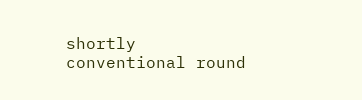shortly conventional round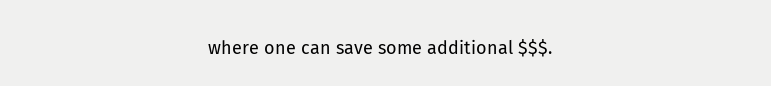where one can save some additional $$$.